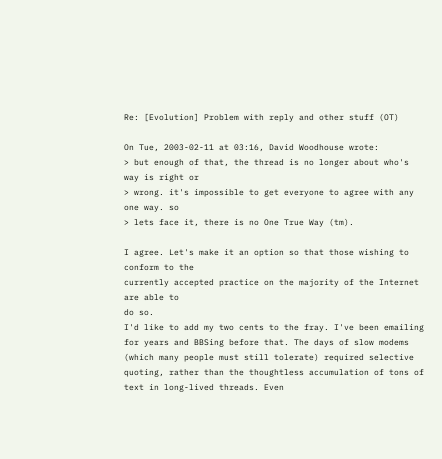Re: [Evolution] Problem with reply and other stuff (OT)

On Tue, 2003-02-11 at 03:16, David Woodhouse wrote:
> but enough of that, the thread is no longer about who's way is right or
> wrong. it's impossible to get everyone to agree with any one way. so
> lets face it, there is no One True Way (tm).

I agree. Let's make it an option so that those wishing to conform to the
currently accepted practice on the majority of the Internet are able to
do so.
I'd like to add my two cents to the fray. I've been emailing for years and BBSing before that. The days of slow modems (which many people must still tolerate) required selective quoting, rather than the thoughtless accumulation of tons of text in long-lived threads. Even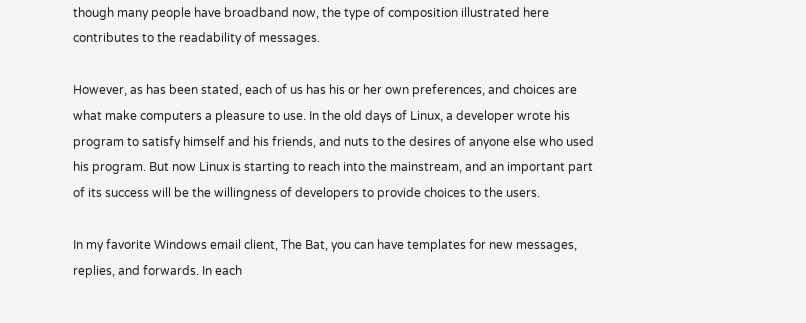though many people have broadband now, the type of composition illustrated here contributes to the readability of messages.

However, as has been stated, each of us has his or her own preferences, and choices are what make computers a pleasure to use. In the old days of Linux, a developer wrote his program to satisfy himself and his friends, and nuts to the desires of anyone else who used his program. But now Linux is starting to reach into the mainstream, and an important part of its success will be the willingness of developers to provide choices to the users.

In my favorite Windows email client, The Bat, you can have templates for new messages, replies, and forwards. In each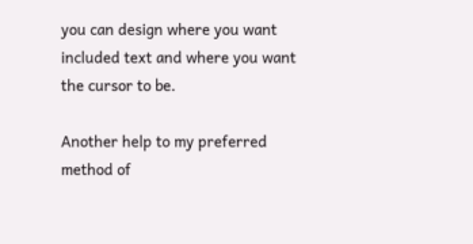you can design where you want included text and where you want the cursor to be.

Another help to my preferred method of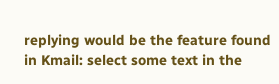replying would be the feature found in Kmail: select some text in the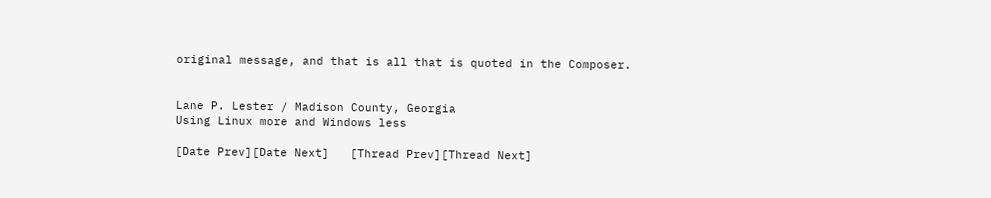original message, and that is all that is quoted in the Composer.


Lane P. Lester / Madison County, Georgia
Using Linux more and Windows less

[Date Prev][Date Next]   [Thread Prev][Thread Next]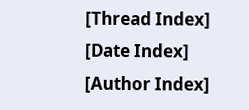[Thread Index] [Date Index] [Author Index]